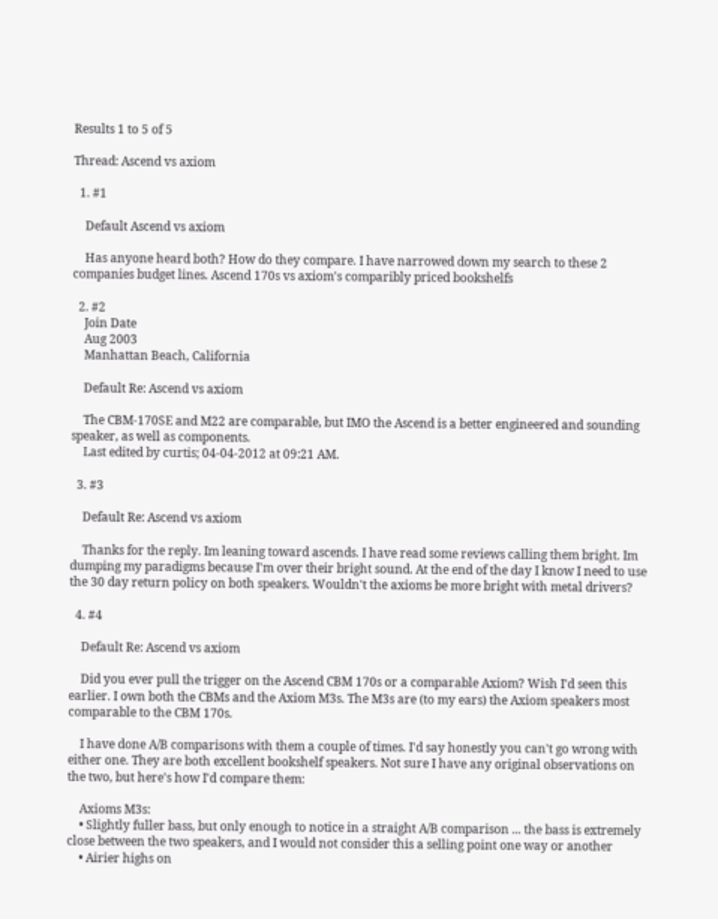Results 1 to 5 of 5

Thread: Ascend vs axiom

  1. #1

    Default Ascend vs axiom

    Has anyone heard both? How do they compare. I have narrowed down my search to these 2 companies budget lines. Ascend 170s vs axiom's comparibly priced bookshelfs

  2. #2
    Join Date
    Aug 2003
    Manhattan Beach, California

    Default Re: Ascend vs axiom

    The CBM-170SE and M22 are comparable, but IMO the Ascend is a better engineered and sounding speaker, as well as components.
    Last edited by curtis; 04-04-2012 at 09:21 AM.

  3. #3

    Default Re: Ascend vs axiom

    Thanks for the reply. Im leaning toward ascends. I have read some reviews calling them bright. Im dumping my paradigms because I'm over their bright sound. At the end of the day I know I need to use the 30 day return policy on both speakers. Wouldn't the axioms be more bright with metal drivers?

  4. #4

    Default Re: Ascend vs axiom

    Did you ever pull the trigger on the Ascend CBM 170s or a comparable Axiom? Wish I'd seen this earlier. I own both the CBMs and the Axiom M3s. The M3s are (to my ears) the Axiom speakers most comparable to the CBM 170s.

    I have done A/B comparisons with them a couple of times. I'd say honestly you can't go wrong with either one. They are both excellent bookshelf speakers. Not sure I have any original observations on the two, but here's how I'd compare them:

    Axioms M3s:
    • Slightly fuller bass, but only enough to notice in a straight A/B comparison ... the bass is extremely close between the two speakers, and I would not consider this a selling point one way or another
    • Airier highs on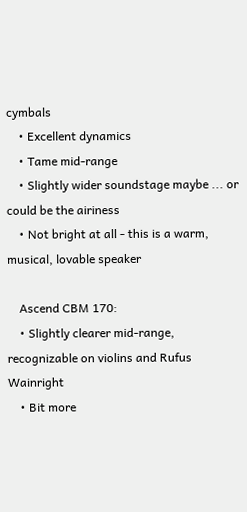cymbals
    • Excellent dynamics
    • Tame mid-range
    • Slightly wider soundstage maybe ... or could be the airiness
    • Not bright at all - this is a warm, musical, lovable speaker

    Ascend CBM 170:
    • Slightly clearer mid-range, recognizable on violins and Rufus Wainright
    • Bit more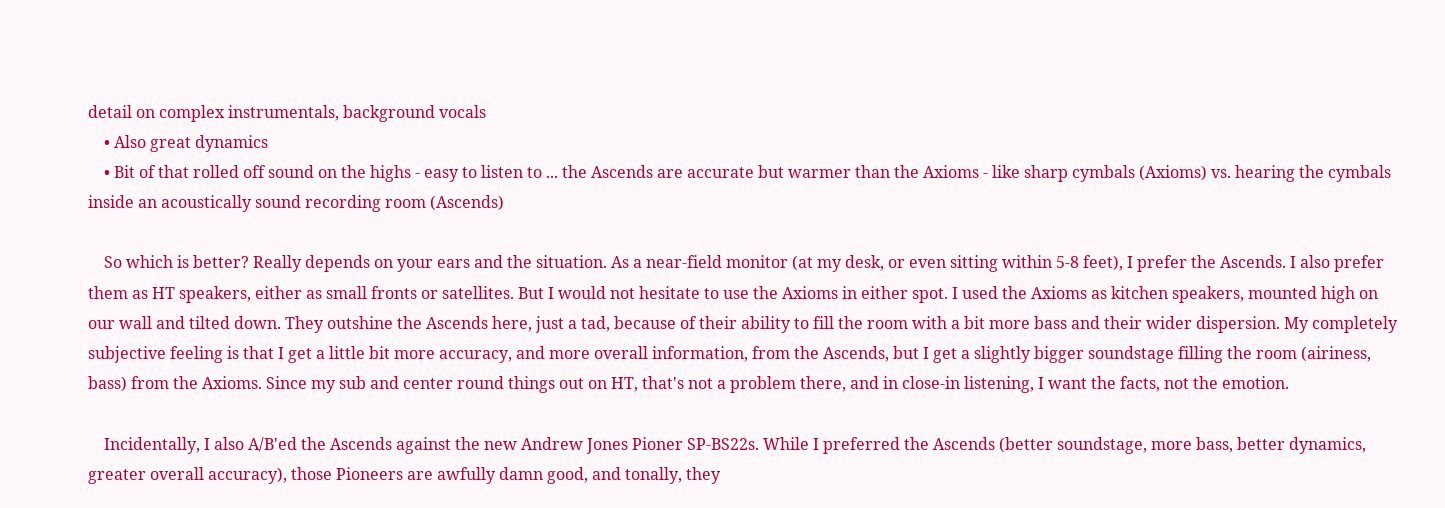detail on complex instrumentals, background vocals
    • Also great dynamics
    • Bit of that rolled off sound on the highs - easy to listen to ... the Ascends are accurate but warmer than the Axioms - like sharp cymbals (Axioms) vs. hearing the cymbals inside an acoustically sound recording room (Ascends)

    So which is better? Really depends on your ears and the situation. As a near-field monitor (at my desk, or even sitting within 5-8 feet), I prefer the Ascends. I also prefer them as HT speakers, either as small fronts or satellites. But I would not hesitate to use the Axioms in either spot. I used the Axioms as kitchen speakers, mounted high on our wall and tilted down. They outshine the Ascends here, just a tad, because of their ability to fill the room with a bit more bass and their wider dispersion. My completely subjective feeling is that I get a little bit more accuracy, and more overall information, from the Ascends, but I get a slightly bigger soundstage filling the room (airiness, bass) from the Axioms. Since my sub and center round things out on HT, that's not a problem there, and in close-in listening, I want the facts, not the emotion.

    Incidentally, I also A/B'ed the Ascends against the new Andrew Jones Pioner SP-BS22s. While I preferred the Ascends (better soundstage, more bass, better dynamics, greater overall accuracy), those Pioneers are awfully damn good, and tonally, they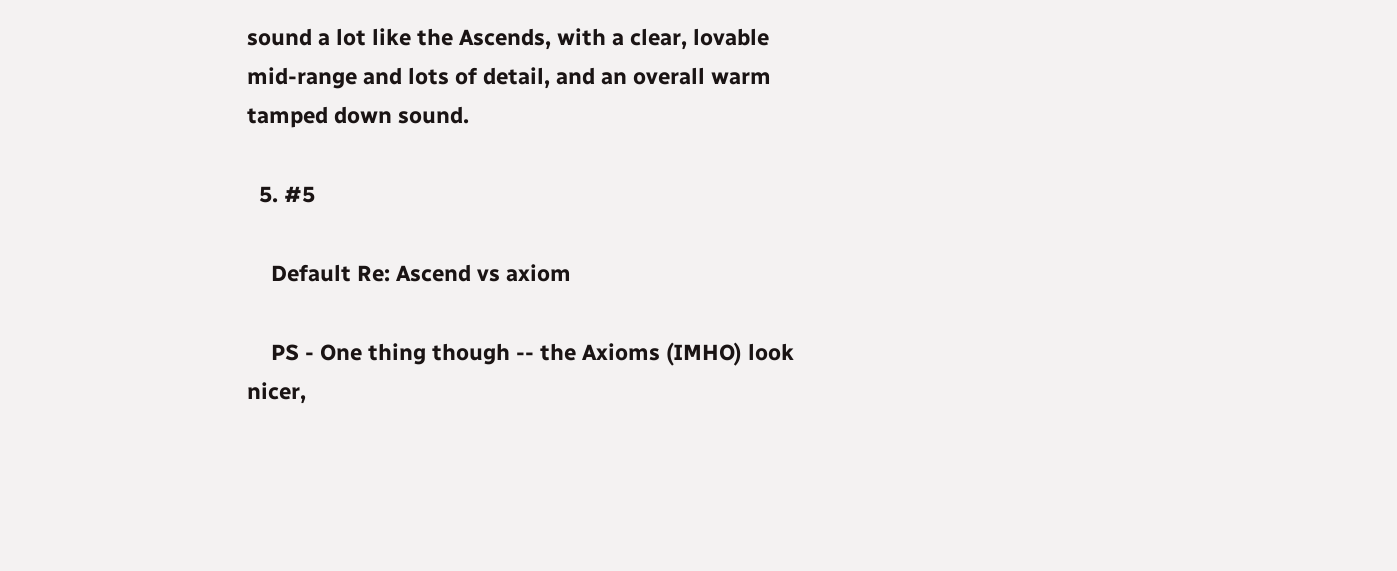sound a lot like the Ascends, with a clear, lovable mid-range and lots of detail, and an overall warm tamped down sound.

  5. #5

    Default Re: Ascend vs axiom

    PS - One thing though -- the Axioms (IMHO) look nicer,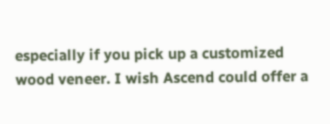especially if you pick up a customized wood veneer. I wish Ascend could offer a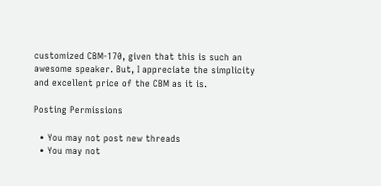customized CBM-170, given that this is such an awesome speaker. But, I appreciate the simplicity and excellent price of the CBM as it is.

Posting Permissions

  • You may not post new threads
  • You may not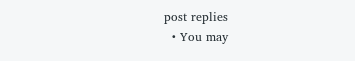post replies
  • You may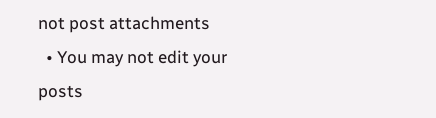not post attachments
  • You may not edit your posts